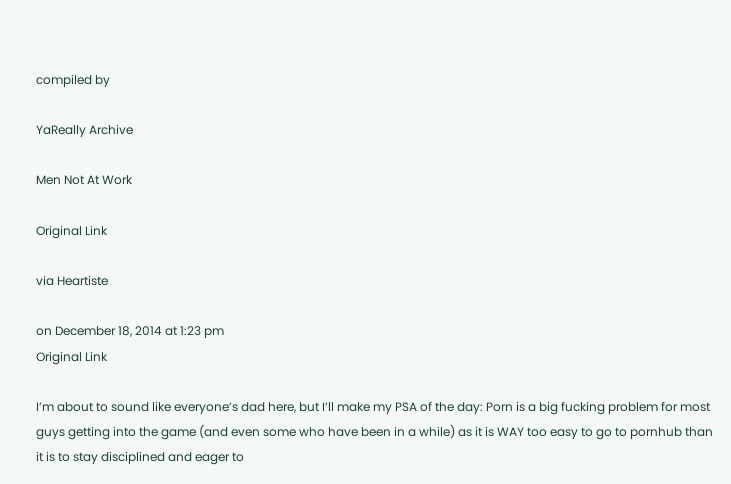compiled by

YaReally Archive

Men Not At Work

Original Link

via Heartiste

on December 18, 2014 at 1:23 pm
Original Link

I’m about to sound like everyone’s dad here, but I’ll make my PSA of the day: Porn is a big fucking problem for most guys getting into the game (and even some who have been in a while) as it is WAY too easy to go to pornhub than it is to stay disciplined and eager to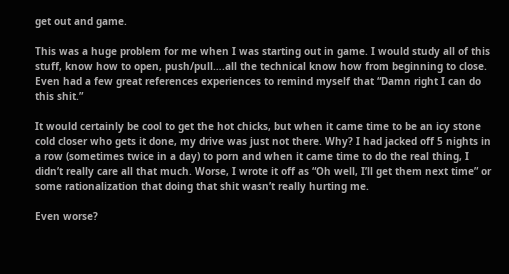get out and game.

This was a huge problem for me when I was starting out in game. I would study all of this stuff, know how to open, push/pull….all the technical know how from beginning to close. Even had a few great references experiences to remind myself that “Damn right I can do this shit.”

It would certainly be cool to get the hot chicks, but when it came time to be an icy stone cold closer who gets it done, my drive was just not there. Why? I had jacked off 5 nights in a row (sometimes twice in a day) to porn and when it came time to do the real thing, I didn’t really care all that much. Worse, I wrote it off as “Oh well, I’ll get them next time” or some rationalization that doing that shit wasn’t really hurting me.

Even worse?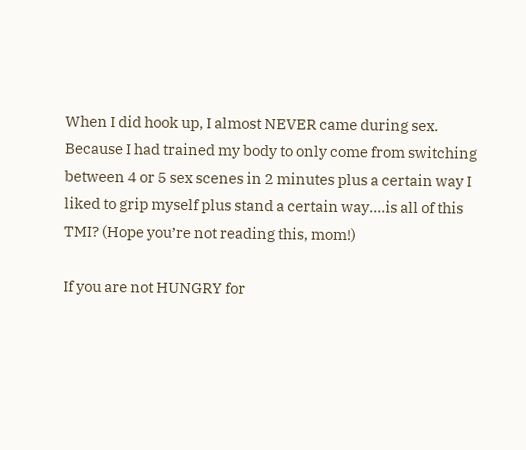When I did hook up, I almost NEVER came during sex. Because I had trained my body to only come from switching between 4 or 5 sex scenes in 2 minutes plus a certain way I liked to grip myself plus stand a certain way….is all of this TMI? (Hope you’re not reading this, mom!)

If you are not HUNGRY for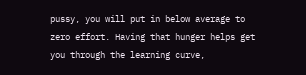pussy, you will put in below average to zero effort. Having that hunger helps get you through the learning curve,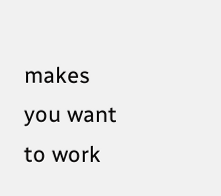makes you want to work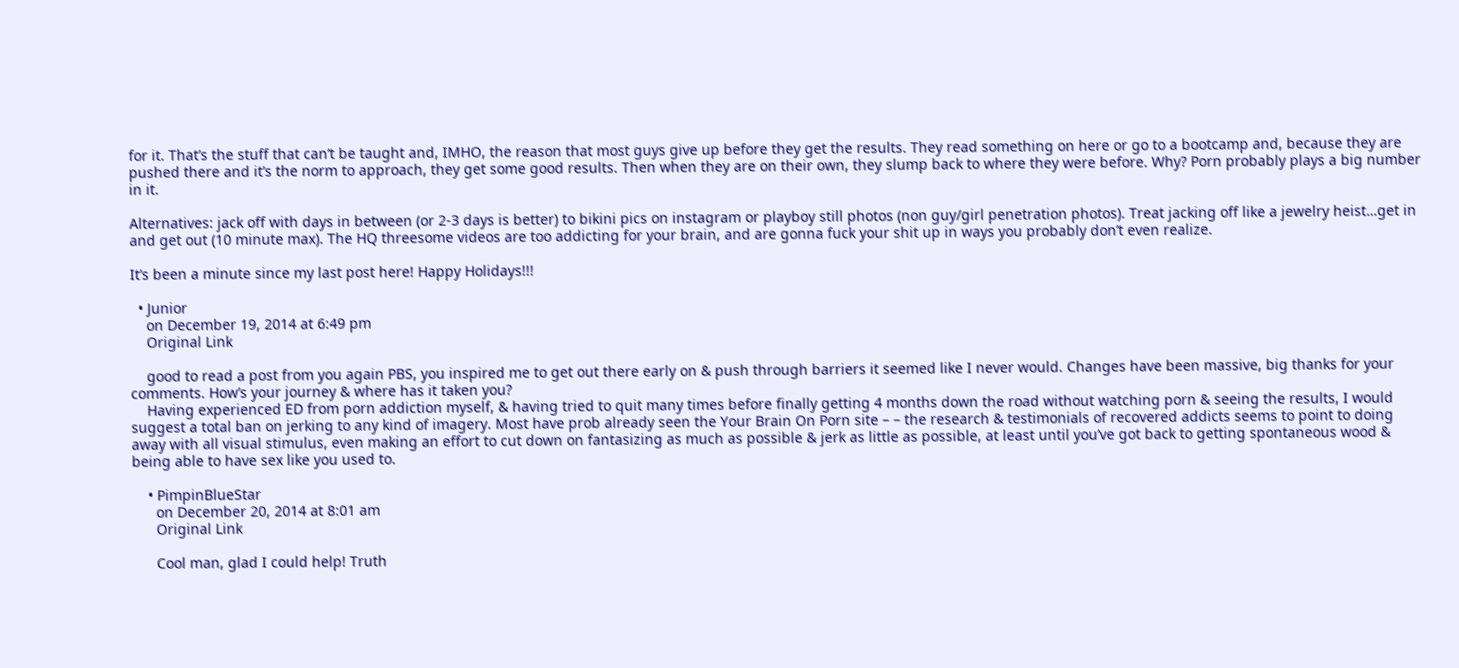for it. That’s the stuff that can’t be taught and, IMHO, the reason that most guys give up before they get the results. They read something on here or go to a bootcamp and, because they are pushed there and it’s the norm to approach, they get some good results. Then when they are on their own, they slump back to where they were before. Why? Porn probably plays a big number in it.

Alternatives: jack off with days in between (or 2-3 days is better) to bikini pics on instagram or playboy still photos (non guy/girl penetration photos). Treat jacking off like a jewelry heist…get in and get out (10 minute max). The HQ threesome videos are too addicting for your brain, and are gonna fuck your shit up in ways you probably don’t even realize.

It’s been a minute since my last post here! Happy Holidays!!!

  • Junior
    on December 19, 2014 at 6:49 pm
    Original Link

    good to read a post from you again PBS, you inspired me to get out there early on & push through barriers it seemed like I never would. Changes have been massive, big thanks for your comments. How’s your journey & where has it taken you?
    Having experienced ED from porn addiction myself, & having tried to quit many times before finally getting 4 months down the road without watching porn & seeing the results, I would suggest a total ban on jerking to any kind of imagery. Most have prob already seen the Your Brain On Porn site – – the research & testimonials of recovered addicts seems to point to doing away with all visual stimulus, even making an effort to cut down on fantasizing as much as possible & jerk as little as possible, at least until you’ve got back to getting spontaneous wood & being able to have sex like you used to.

    • PimpinBlueStar
      on December 20, 2014 at 8:01 am
      Original Link

      Cool man, glad I could help! Truth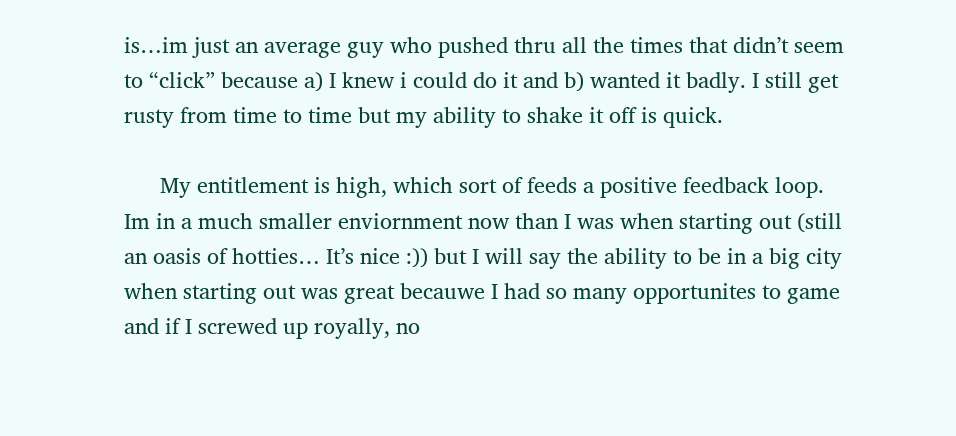is…im just an average guy who pushed thru all the times that didn’t seem to “click” because a) I knew i could do it and b) wanted it badly. I still get rusty from time to time but my ability to shake it off is quick.

      My entitlement is high, which sort of feeds a positive feedback loop. Im in a much smaller enviornment now than I was when starting out (still an oasis of hotties… It’s nice :)) but I will say the ability to be in a big city when starting out was great becauwe I had so many opportunites to game and if I screwed up royally, no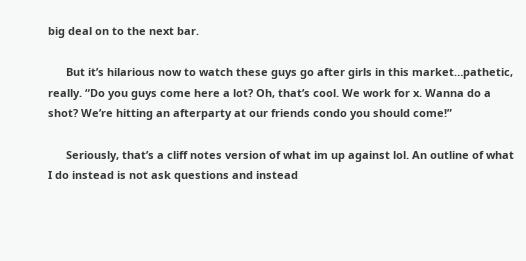big deal on to the next bar.

      But it’s hilarious now to watch these guys go after girls in this market…pathetic, really. “Do you guys come here a lot? Oh, that’s cool. We work for x. Wanna do a shot? We’re hitting an afterparty at our friends condo you should come!”

      Seriously, that’s a cliff notes version of what im up against lol. An outline of what I do instead is not ask questions and instead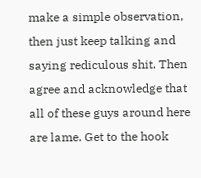make a simple observation, then just keep talking and saying rediculous shit. Then agree and acknowledge that all of these guys around here are lame. Get to the hook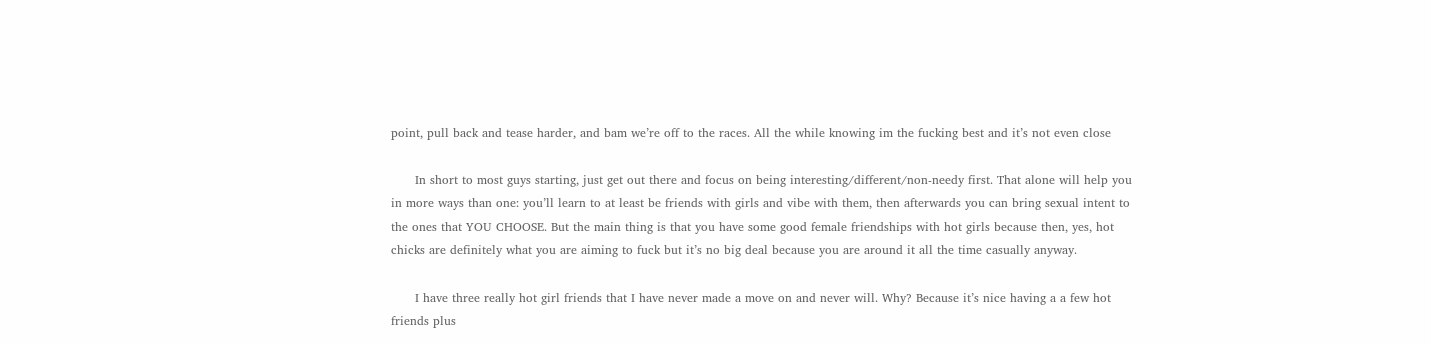point, pull back and tease harder, and bam we’re off to the races. All the while knowing im the fucking best and it’s not even close

      In short to most guys starting, just get out there and focus on being interesting/different/non-needy first. That alone will help you in more ways than one: you’ll learn to at least be friends with girls and vibe with them, then afterwards you can bring sexual intent to the ones that YOU CHOOSE. But the main thing is that you have some good female friendships with hot girls because then, yes, hot chicks are definitely what you are aiming to fuck but it’s no big deal because you are around it all the time casually anyway.

      I have three really hot girl friends that I have never made a move on and never will. Why? Because it’s nice having a a few hot friends plus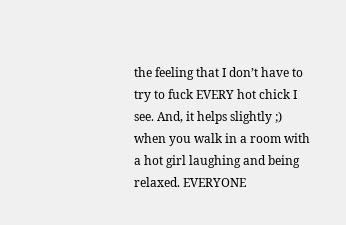the feeling that I don’t have to try to fuck EVERY hot chick I see. And, it helps slightly ;) when you walk in a room with a hot girl laughing and being relaxed. EVERYONE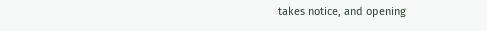takes notice, and opening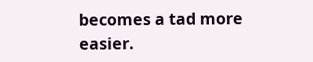becomes a tad more easier.